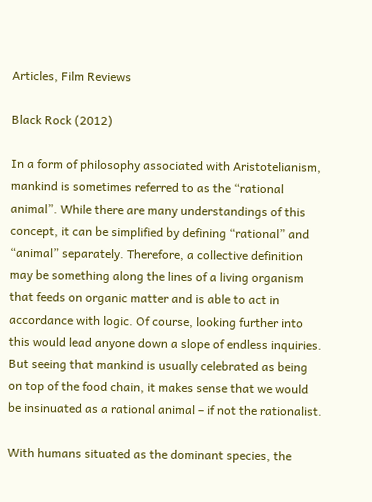Articles, Film Reviews

Black Rock (2012)

In a form of philosophy associated with Aristotelianism, mankind is sometimes referred to as the “rational animal”. While there are many understandings of this concept, it can be simplified by defining “rational” and “animal” separately. Therefore, a collective definition may be something along the lines of a living organism that feeds on organic matter and is able to act in accordance with logic. Of course, looking further into this would lead anyone down a slope of endless inquiries. But seeing that mankind is usually celebrated as being on top of the food chain, it makes sense that we would be insinuated as a rational animal – if not the rationalist.

With humans situated as the dominant species, the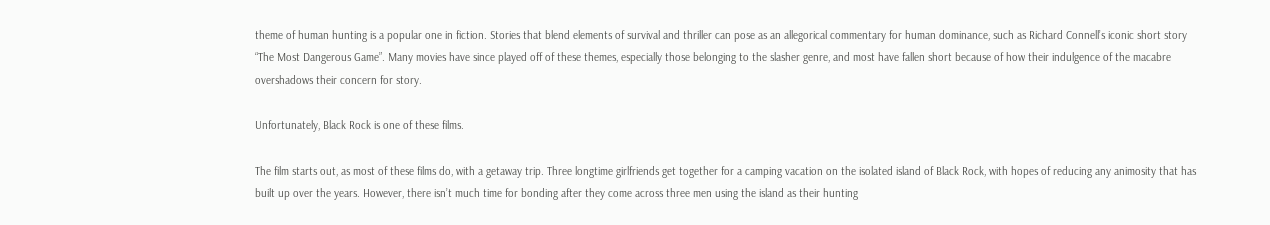theme of human hunting is a popular one in fiction. Stories that blend elements of survival and thriller can pose as an allegorical commentary for human dominance, such as Richard Connell’s iconic short story “The Most Dangerous Game”. Many movies have since played off of these themes, especially those belonging to the slasher genre, and most have fallen short because of how their indulgence of the macabre overshadows their concern for story.

Unfortunately, Black Rock is one of these films.

The film starts out, as most of these films do, with a getaway trip. Three longtime girlfriends get together for a camping vacation on the isolated island of Black Rock, with hopes of reducing any animosity that has built up over the years. However, there isn’t much time for bonding after they come across three men using the island as their hunting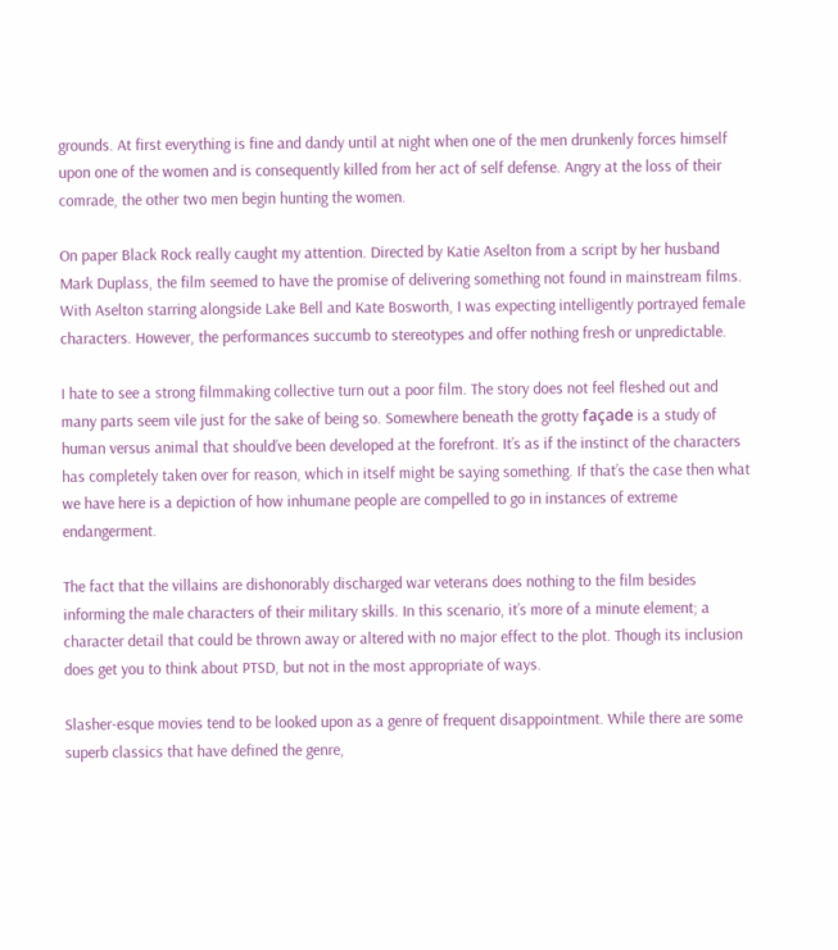grounds. At first everything is fine and dandy until at night when one of the men drunkenly forces himself upon one of the women and is consequently killed from her act of self defense. Angry at the loss of their comrade, the other two men begin hunting the women.

On paper Black Rock really caught my attention. Directed by Katie Aselton from a script by her husband Mark Duplass, the film seemed to have the promise of delivering something not found in mainstream films. With Aselton starring alongside Lake Bell and Kate Bosworth, I was expecting intelligently portrayed female characters. However, the performances succumb to stereotypes and offer nothing fresh or unpredictable.

I hate to see a strong filmmaking collective turn out a poor film. The story does not feel fleshed out and many parts seem vile just for the sake of being so. Somewhere beneath the grotty façade is a study of human versus animal that should’ve been developed at the forefront. It’s as if the instinct of the characters has completely taken over for reason, which in itself might be saying something. If that’s the case then what we have here is a depiction of how inhumane people are compelled to go in instances of extreme endangerment.

The fact that the villains are dishonorably discharged war veterans does nothing to the film besides informing the male characters of their military skills. In this scenario, it’s more of a minute element; a character detail that could be thrown away or altered with no major effect to the plot. Though its inclusion does get you to think about PTSD, but not in the most appropriate of ways.

Slasher-esque movies tend to be looked upon as a genre of frequent disappointment. While there are some superb classics that have defined the genre,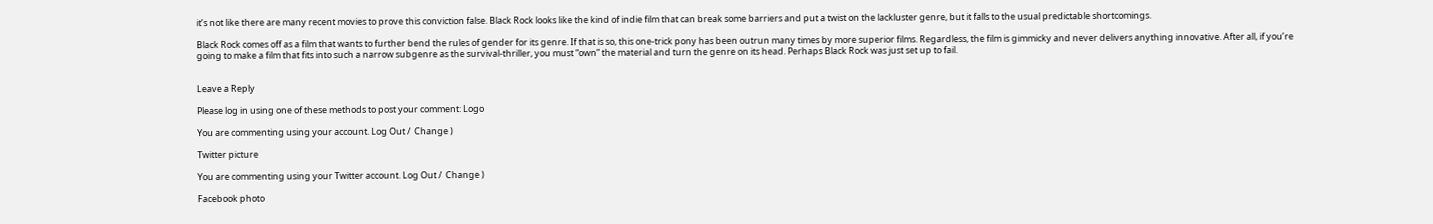it’s not like there are many recent movies to prove this conviction false. Black Rock looks like the kind of indie film that can break some barriers and put a twist on the lackluster genre, but it falls to the usual predictable shortcomings.

Black Rock comes off as a film that wants to further bend the rules of gender for its genre. If that is so, this one-trick pony has been outrun many times by more superior films. Regardless, the film is gimmicky and never delivers anything innovative. After all, if you’re going to make a film that fits into such a narrow subgenre as the survival-thriller, you must “own” the material and turn the genre on its head. Perhaps Black Rock was just set up to fail.


Leave a Reply

Please log in using one of these methods to post your comment: Logo

You are commenting using your account. Log Out /  Change )

Twitter picture

You are commenting using your Twitter account. Log Out /  Change )

Facebook photo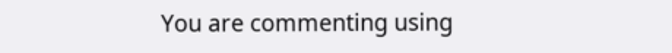You are commenting using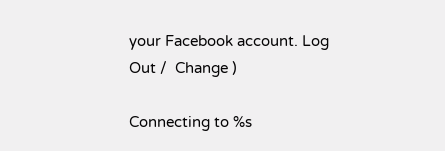your Facebook account. Log Out /  Change )

Connecting to %s